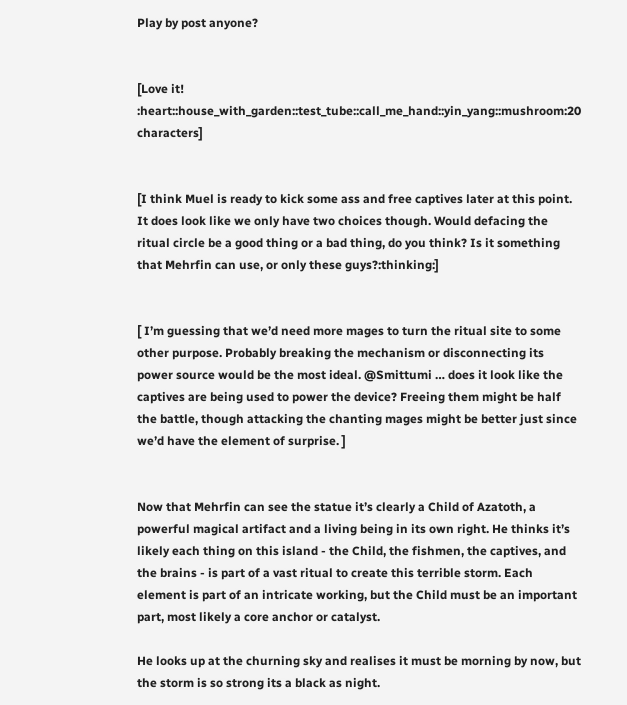Play by post anyone?


[Love it! :heart::house_with_garden::test_tube::call_me_hand::yin_yang::mushroom:20 characters]


[I think Muel is ready to kick some ass and free captives later at this point. It does look like we only have two choices though. Would defacing the ritual circle be a good thing or a bad thing, do you think? Is it something that Mehrfin can use, or only these guys?:thinking:]


[ I’m guessing that we’d need more mages to turn the ritual site to some other purpose. Probably breaking the mechanism or disconnecting its power source would be the most ideal. @Smittumi … does it look like the captives are being used to power the device? Freeing them might be half the battle, though attacking the chanting mages might be better just since we’d have the element of surprise. ]


Now that Mehrfin can see the statue it’s clearly a Child of Azatoth, a powerful magical artifact and a living being in its own right. He thinks it’s likely each thing on this island - the Child, the fishmen, the captives, and the brains - is part of a vast ritual to create this terrible storm. Each element is part of an intricate working, but the Child must be an important part, most likely a core anchor or catalyst.

He looks up at the churning sky and realises it must be morning by now, but the storm is so strong its a black as night.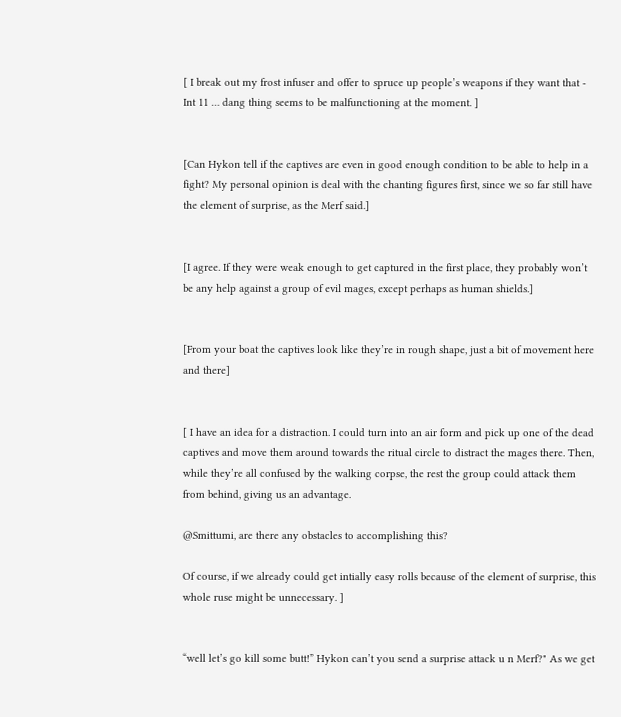[ I break out my frost infuser and offer to spruce up people’s weapons if they want that - Int 11 … dang thing seems to be malfunctioning at the moment. ]


[Can Hykon tell if the captives are even in good enough condition to be able to help in a fight? My personal opinion is deal with the chanting figures first, since we so far still have the element of surprise, as the Merf said.]


[I agree. If they were weak enough to get captured in the first place, they probably won’t be any help against a group of evil mages, except perhaps as human shields.]


[From your boat the captives look like they’re in rough shape, just a bit of movement here and there]


[ I have an idea for a distraction. I could turn into an air form and pick up one of the dead captives and move them around towards the ritual circle to distract the mages there. Then, while they’re all confused by the walking corpse, the rest the group could attack them from behind, giving us an advantage.

@Smittumi, are there any obstacles to accomplishing this?

Of course, if we already could get intially easy rolls because of the element of surprise, this whole ruse might be unnecessary. ]


“well let’s go kill some butt!” Hykon can’t you send a surprise attack u n Merf?" As we get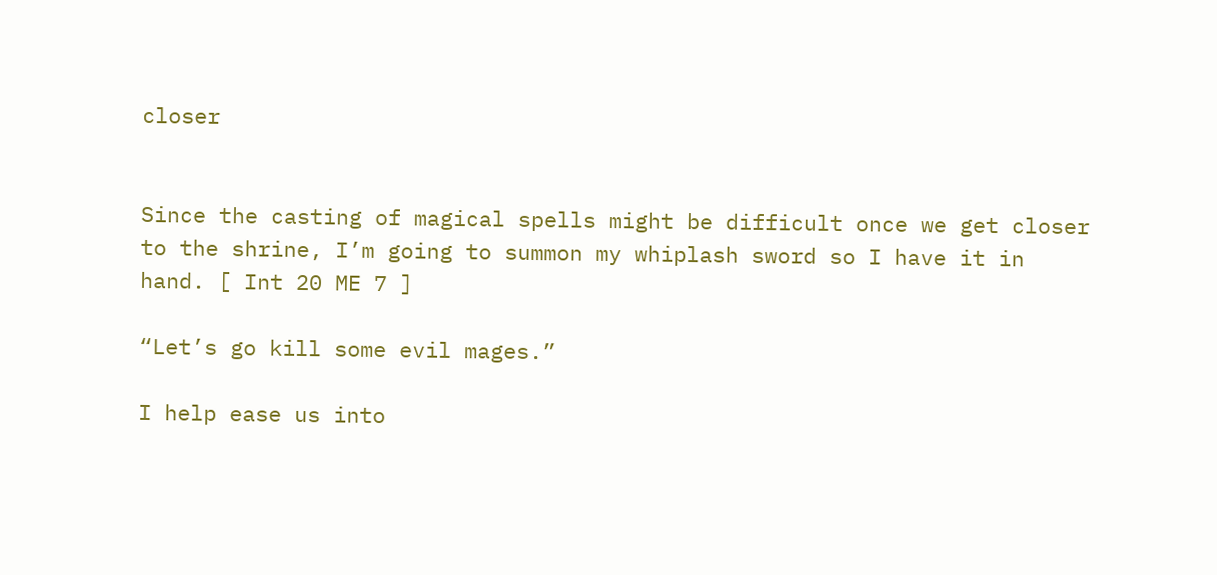closer


Since the casting of magical spells might be difficult once we get closer to the shrine, I’m going to summon my whiplash sword so I have it in hand. [ Int 20 ME 7 ]

“Let’s go kill some evil mages.”

I help ease us into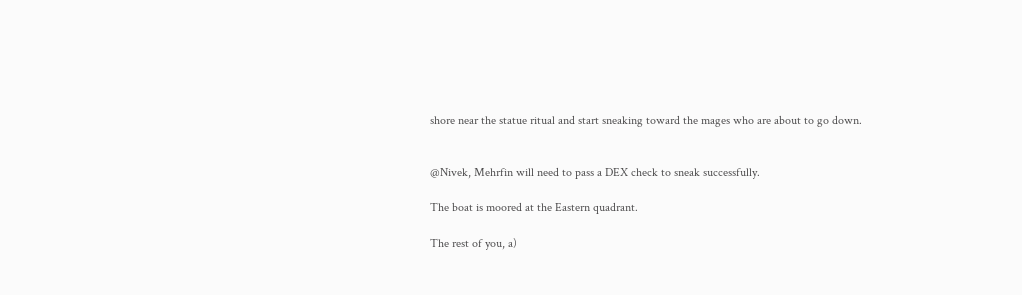shore near the statue ritual and start sneaking toward the mages who are about to go down.


@Nivek, Mehrfin will need to pass a DEX check to sneak successfully.

The boat is moored at the Eastern quadrant.

The rest of you, a)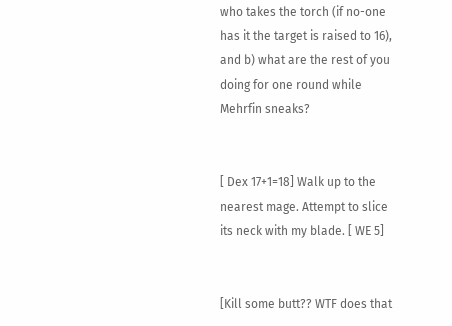who takes the torch (if no-one has it the target is raised to 16), and b) what are the rest of you doing for one round while Mehrfin sneaks?


[ Dex 17+1=18] Walk up to the nearest mage. Attempt to slice its neck with my blade. [ WE 5]


[Kill some butt?? WTF does that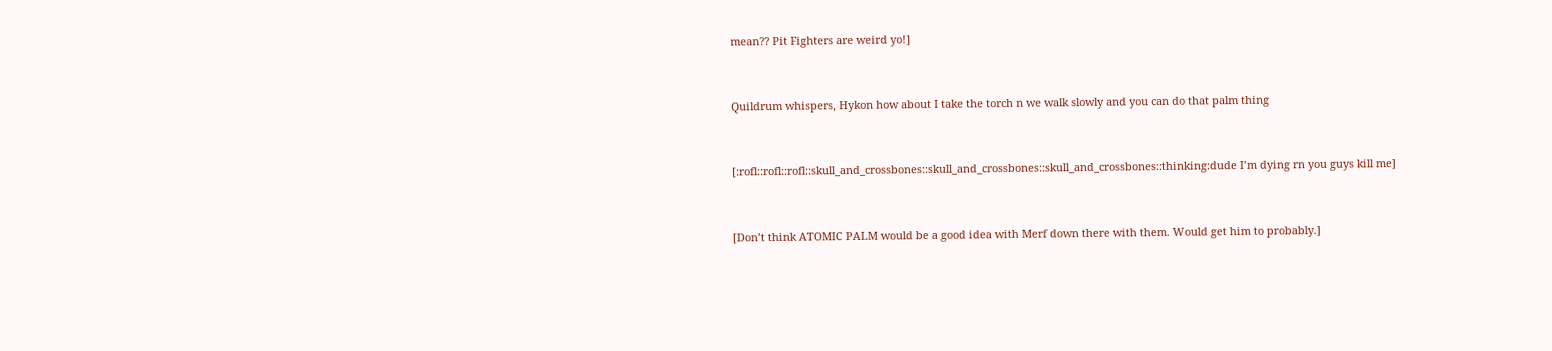mean?? Pit Fighters are weird yo!]


Quildrum whispers, Hykon how about I take the torch n we walk slowly and you can do that palm thing


[:rofl::rofl::rofl::skull_and_crossbones::skull_and_crossbones::skull_and_crossbones::thinking:dude I’m dying rn you guys kill me]


[Don’t think ATOMIC PALM would be a good idea with Merf down there with them. Would get him to probably.]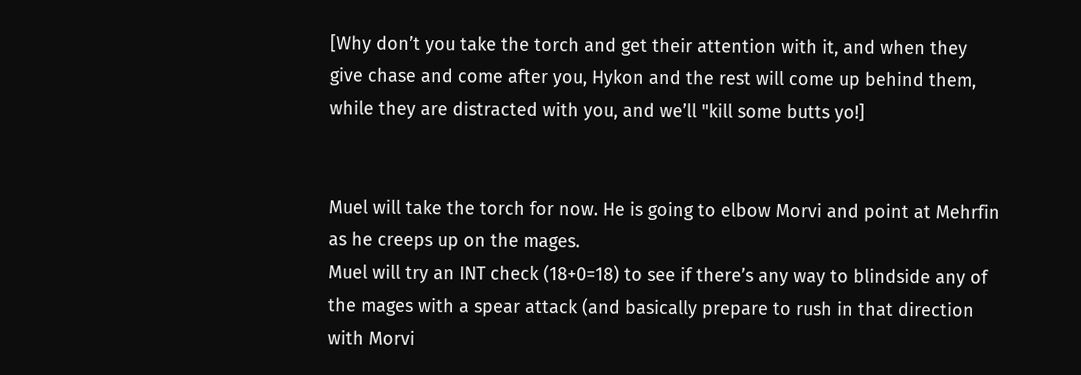[Why don’t you take the torch and get their attention with it, and when they give chase and come after you, Hykon and the rest will come up behind them, while they are distracted with you, and we’ll "kill some butts yo!]


Muel will take the torch for now. He is going to elbow Morvi and point at Mehrfin as he creeps up on the mages.
Muel will try an INT check (18+0=18) to see if there’s any way to blindside any of the mages with a spear attack (and basically prepare to rush in that direction with Morvi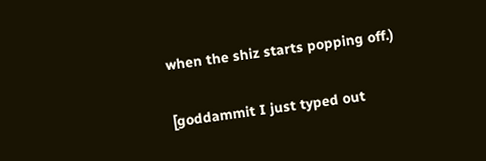when the shiz starts popping off.)


[goddammit I just typed out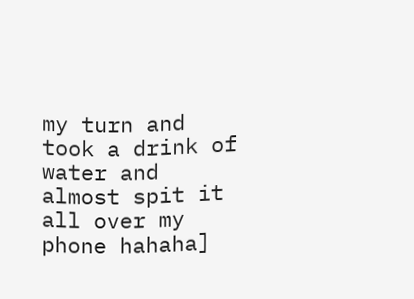my turn and took a drink of water and almost spit it all over my phone hahaha]